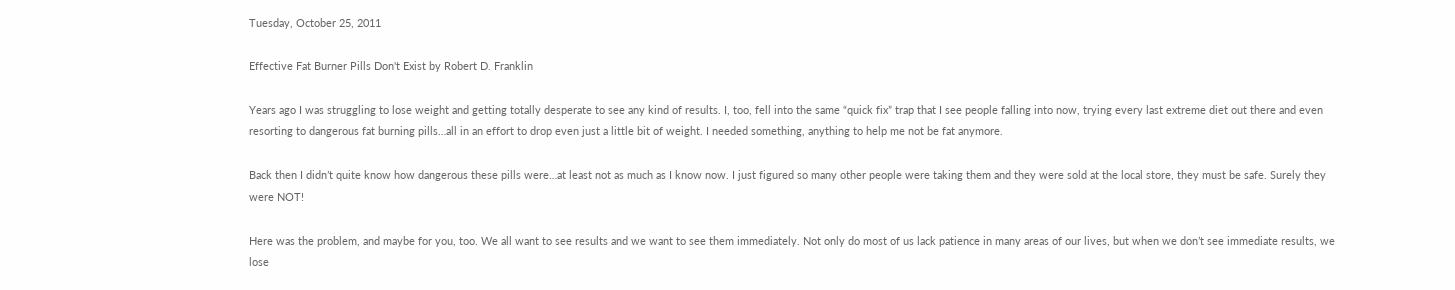Tuesday, October 25, 2011

Effective Fat Burner Pills Don't Exist by Robert D. Franklin

Years ago I was struggling to lose weight and getting totally desperate to see any kind of results. I, too, fell into the same “quick fix” trap that I see people falling into now, trying every last extreme diet out there and even resorting to dangerous fat burning pills…all in an effort to drop even just a little bit of weight. I needed something, anything to help me not be fat anymore.

Back then I didn’t quite know how dangerous these pills were…at least not as much as I know now. I just figured so many other people were taking them and they were sold at the local store, they must be safe. Surely they were NOT!

Here was the problem, and maybe for you, too. We all want to see results and we want to see them immediately. Not only do most of us lack patience in many areas of our lives, but when we don’t see immediate results, we lose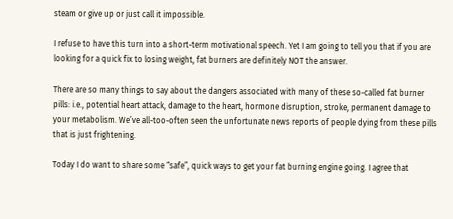steam or give up or just call it impossible.

I refuse to have this turn into a short-term motivational speech. Yet I am going to tell you that if you are looking for a quick fix to losing weight, fat burners are definitely NOT the answer.

There are so many things to say about the dangers associated with many of these so-called fat burner pills: i.e., potential heart attack, damage to the heart, hormone disruption, stroke, permanent damage to your metabolism. We’ve all-too-often seen the unfortunate news reports of people dying from these pills that is just frightening.

Today I do want to share some “safe”, quick ways to get your fat burning engine going. I agree that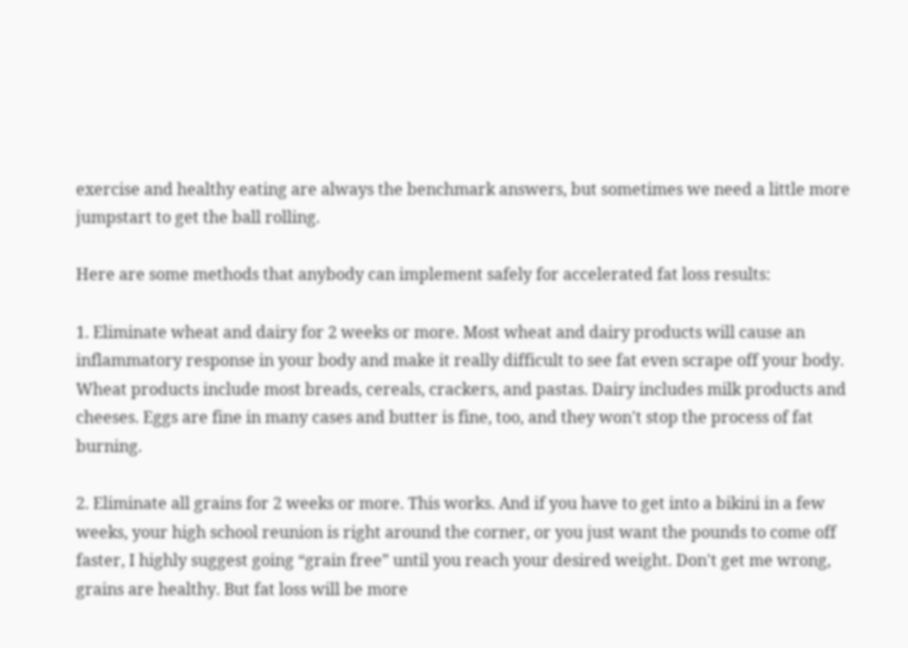exercise and healthy eating are always the benchmark answers, but sometimes we need a little more jumpstart to get the ball rolling.

Here are some methods that anybody can implement safely for accelerated fat loss results:

1. Eliminate wheat and dairy for 2 weeks or more. Most wheat and dairy products will cause an inflammatory response in your body and make it really difficult to see fat even scrape off your body. Wheat products include most breads, cereals, crackers, and pastas. Dairy includes milk products and cheeses. Eggs are fine in many cases and butter is fine, too, and they won't stop the process of fat burning.

2. Eliminate all grains for 2 weeks or more. This works. And if you have to get into a bikini in a few weeks, your high school reunion is right around the corner, or you just want the pounds to come off faster, I highly suggest going “grain free” until you reach your desired weight. Don't get me wrong, grains are healthy. But fat loss will be more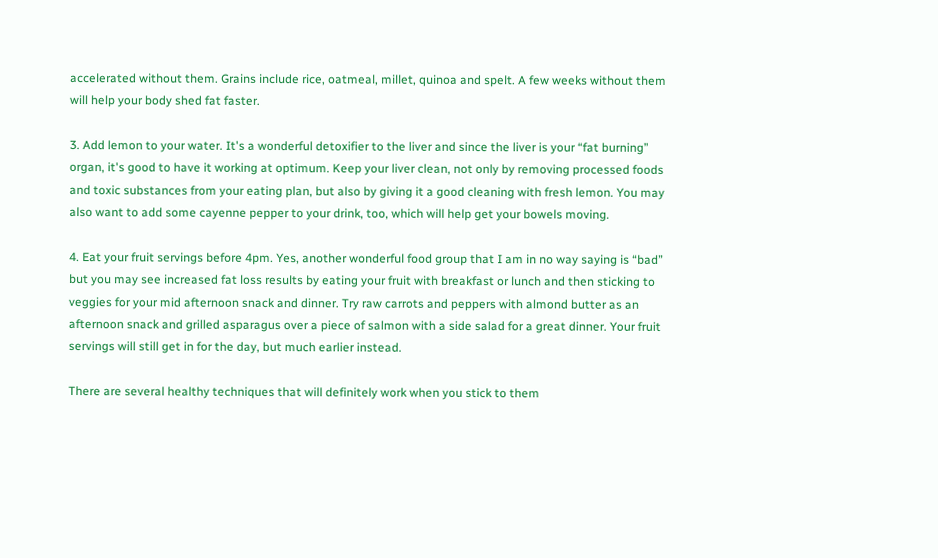accelerated without them. Grains include rice, oatmeal, millet, quinoa and spelt. A few weeks without them will help your body shed fat faster.

3. Add lemon to your water. It's a wonderful detoxifier to the liver and since the liver is your “fat burning” organ, it's good to have it working at optimum. Keep your liver clean, not only by removing processed foods and toxic substances from your eating plan, but also by giving it a good cleaning with fresh lemon. You may also want to add some cayenne pepper to your drink, too, which will help get your bowels moving.

4. Eat your fruit servings before 4pm. Yes, another wonderful food group that I am in no way saying is “bad” but you may see increased fat loss results by eating your fruit with breakfast or lunch and then sticking to veggies for your mid afternoon snack and dinner. Try raw carrots and peppers with almond butter as an afternoon snack and grilled asparagus over a piece of salmon with a side salad for a great dinner. Your fruit servings will still get in for the day, but much earlier instead.

There are several healthy techniques that will definitely work when you stick to them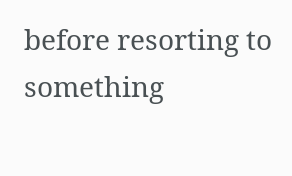before resorting to something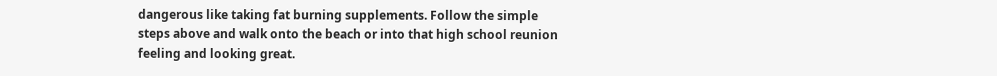dangerous like taking fat burning supplements. Follow the simple steps above and walk onto the beach or into that high school reunion feeling and looking great.